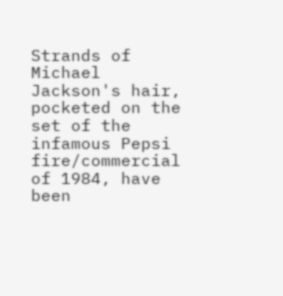Strands of Michael Jackson's hair, pocketed on the set of the infamous Pepsi fire/commercial of 1984, have been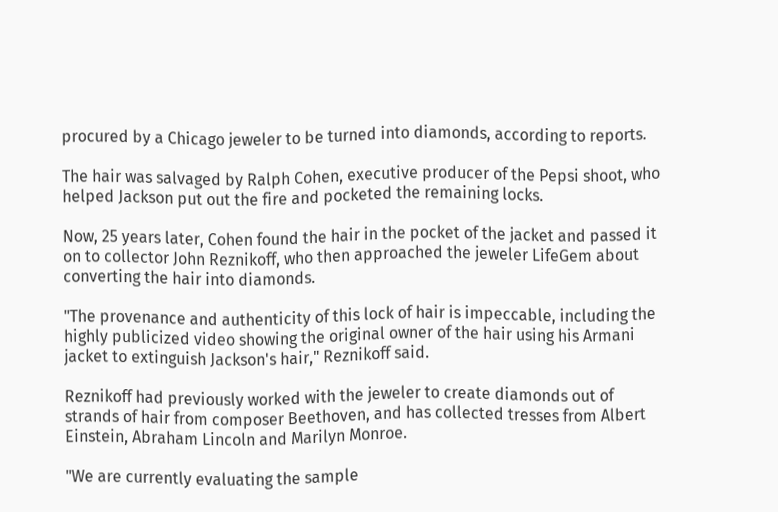procured by a Chicago jeweler to be turned into diamonds, according to reports.

The hair was salvaged by Ralph Cohen, executive producer of the Pepsi shoot, who helped Jackson put out the fire and pocketed the remaining locks.

Now, 25 years later, Cohen found the hair in the pocket of the jacket and passed it on to collector John Reznikoff, who then approached the jeweler LifeGem about converting the hair into diamonds.

"The provenance and authenticity of this lock of hair is impeccable, including the highly publicized video showing the original owner of the hair using his Armani jacket to extinguish Jackson's hair," Reznikoff said.

Reznikoff had previously worked with the jeweler to create diamonds out of strands of hair from composer Beethoven, and has collected tresses from Albert Einstein, Abraham Lincoln and Marilyn Monroe.

"We are currently evaluating the sample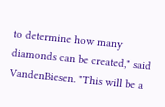to determine how many diamonds can be created," said VandenBiesen. "This will be a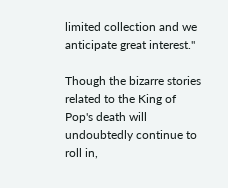limited collection and we anticipate great interest."

Though the bizarre stories related to the King of Pop's death will undoubtedly continue to roll in,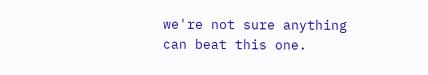we're not sure anything can beat this one.